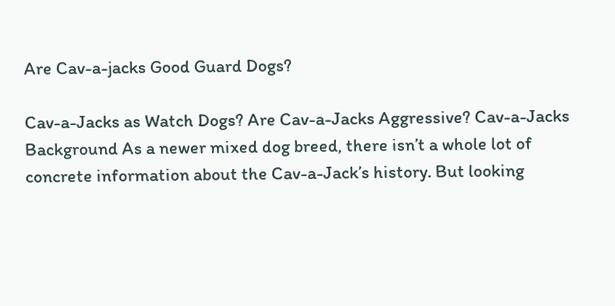Are Cav-a-jacks Good Guard Dogs?

Cav-a-Jacks as Watch Dogs? Are Cav-a-Jacks Aggressive? Cav-a-Jacks Background As a newer mixed dog breed, there isn’t a whole lot of concrete information about the Cav-a-Jack’s history. But looking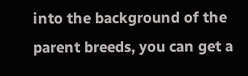into the background of the parent breeds, you can get a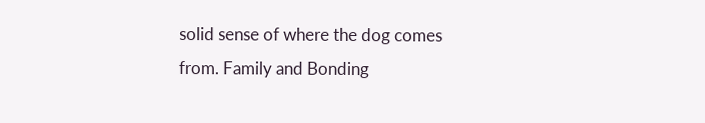solid sense of where the dog comes from. Family and Bonding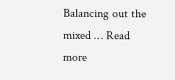Balancing out the mixed … Read more